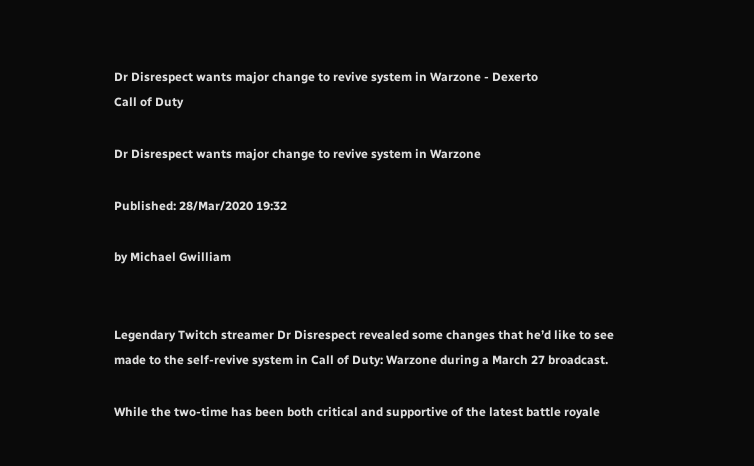Dr Disrespect wants major change to revive system in Warzone - Dexerto
Call of Duty

Dr Disrespect wants major change to revive system in Warzone

Published: 28/Mar/2020 19:32

by Michael Gwilliam


Legendary Twitch streamer Dr Disrespect revealed some changes that he’d like to see made to the self-revive system in Call of Duty: Warzone during a March 27 broadcast.

While the two-time has been both critical and supportive of the latest battle royale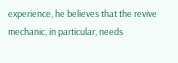experience, he believes that the revive mechanic, in particular, needs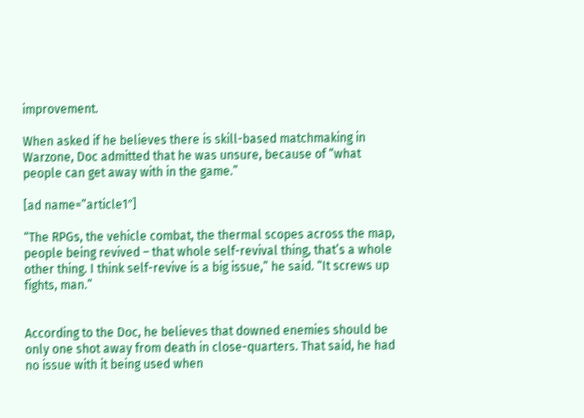improvement.

When asked if he believes there is skill-based matchmaking in Warzone, Doc admitted that he was unsure, because of “what people can get away with in the game.”

[ad name=”article1″]

“The RPGs, the vehicle combat, the thermal scopes across the map, people being revived – that whole self-revival thing, that’s a whole other thing. I think self-revive is a big issue,” he said. “It screws up fights, man.”


According to the Doc, he believes that downed enemies should be only one shot away from death in close-quarters. That said, he had no issue with it being used when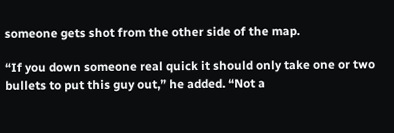someone gets shot from the other side of the map.

“If you down someone real quick it should only take one or two bullets to put this guy out,” he added. “Not a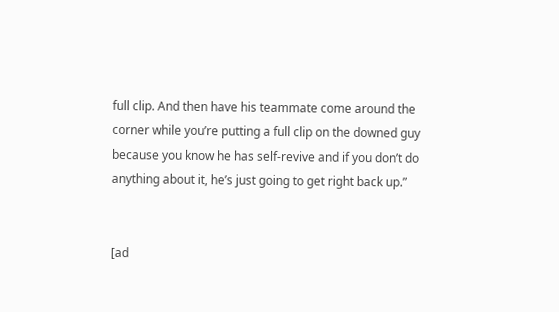full clip. And then have his teammate come around the corner while you’re putting a full clip on the downed guy because you know he has self-revive and if you don’t do anything about it, he’s just going to get right back up.”


[ad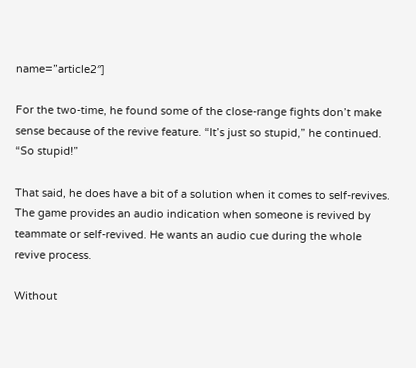name=”article2″]

For the two-time, he found some of the close-range fights don’t make sense because of the revive feature. “It’s just so stupid,” he continued. “So stupid!”

That said, he does have a bit of a solution when it comes to self-revives. The game provides an audio indication when someone is revived by teammate or self-revived. He wants an audio cue during the whole revive process.

Without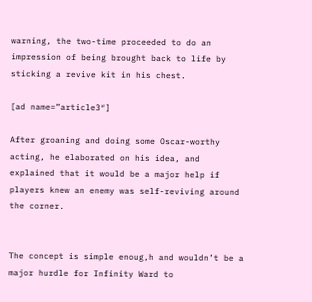warning, the two-time proceeded to do an impression of being brought back to life by sticking a revive kit in his chest.

[ad name=”article3″]

After groaning and doing some Oscar-worthy acting, he elaborated on his idea, and explained that it would be a major help if players knew an enemy was self-reviving around the corner.


The concept is simple enoug,h and wouldn’t be a major hurdle for Infinity Ward to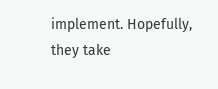implement. Hopefully, they take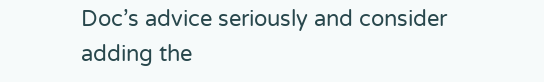Doc’s advice seriously and consider adding the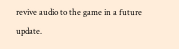revive audio to the game in a future update.